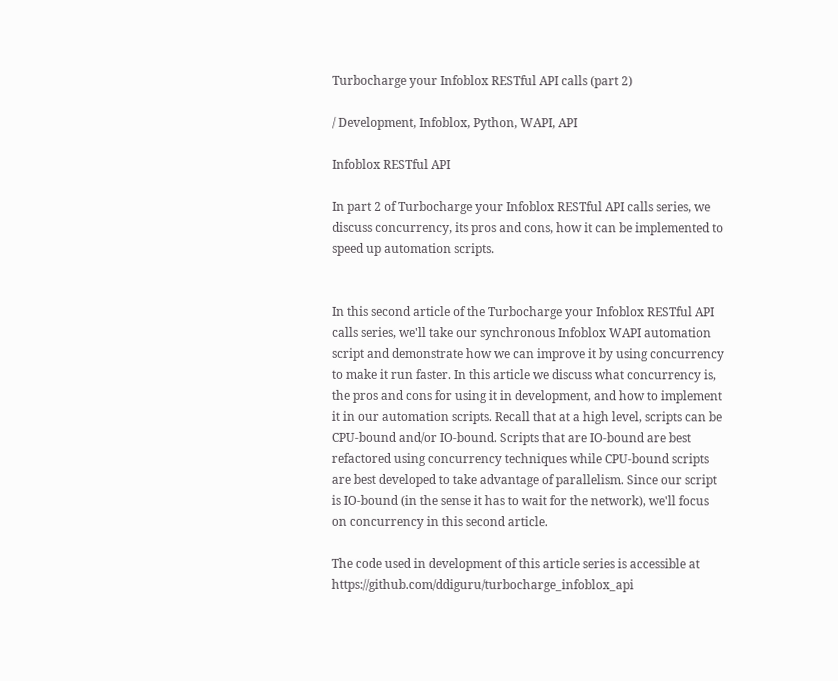Turbocharge your Infoblox RESTful API calls (part 2)

/ Development, Infoblox, Python, WAPI, API

Infoblox RESTful API

In part 2 of Turbocharge your Infoblox RESTful API calls series, we discuss concurrency, its pros and cons, how it can be implemented to speed up automation scripts.


In this second article of the Turbocharge your Infoblox RESTful API calls series, we'll take our synchronous Infoblox WAPI automation script and demonstrate how we can improve it by using concurrency to make it run faster. In this article we discuss what concurrency is, the pros and cons for using it in development, and how to implement it in our automation scripts. Recall that at a high level, scripts can be CPU-bound and/or IO-bound. Scripts that are IO-bound are best refactored using concurrency techniques while CPU-bound scripts are best developed to take advantage of parallelism. Since our script is IO-bound (in the sense it has to wait for the network), we'll focus on concurrency in this second article.

The code used in development of this article series is accessible at https://github.com/ddiguru/turbocharge_infoblox_api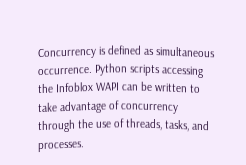Concurrency is defined as simultaneous occurrence. Python scripts accessing the Infoblox WAPI can be written to take advantage of concurrency through the use of threads, tasks, and processes.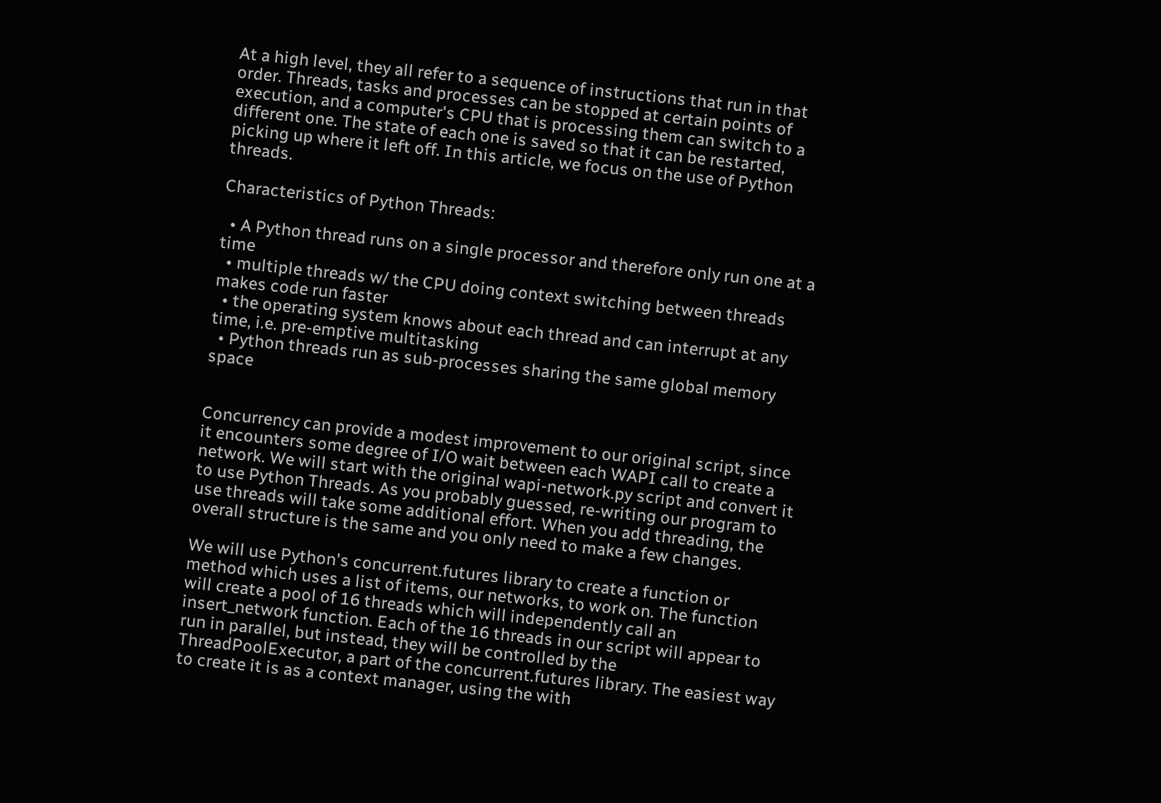At a high level, they all refer to a sequence of instructions that run in that order. Threads, tasks and processes can be stopped at certain points of execution, and a computer's CPU that is processing them can switch to a different one. The state of each one is saved so that it can be restarted, picking up where it left off. In this article, we focus on the use of Python threads.

Characteristics of Python Threads:

  • A Python thread runs on a single processor and therefore only run one at a time
  • multiple threads w/ the CPU doing context switching between threads makes code run faster
  • the operating system knows about each thread and can interrupt at any time, i.e. pre-emptive multitasking
  • Python threads run as sub-processes sharing the same global memory space


Concurrency can provide a modest improvement to our original script, since it encounters some degree of I/O wait between each WAPI call to create a network. We will start with the original wapi-network.py script and convert it to use Python Threads. As you probably guessed, re-writing our program to use threads will take some additional effort. When you add threading, the overall structure is the same and you only need to make a few changes.

We will use Python's concurrent.futures library to create a function or method which uses a list of items, our networks, to work on. The function will create a pool of 16 threads which will independently call an insert_network function. Each of the 16 threads in our script will appear to run in parallel, but instead, they will be controlled by the ThreadPoolExecutor, a part of the concurrent.futures library. The easiest way to create it is as a context manager, using the with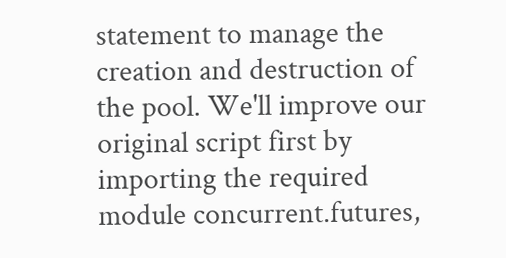statement to manage the creation and destruction of the pool. We'll improve our original script first by importing the required module concurrent.futures,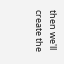then we'll create the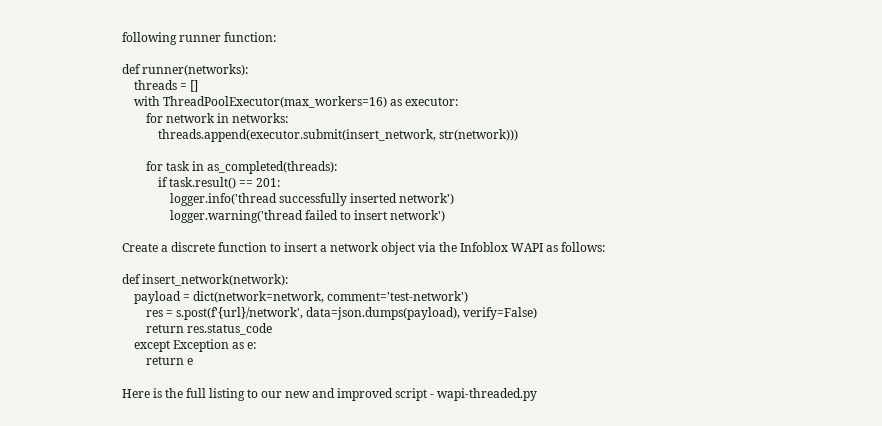following runner function:

def runner(networks):
    threads = []
    with ThreadPoolExecutor(max_workers=16) as executor:
        for network in networks:
            threads.append(executor.submit(insert_network, str(network)))

        for task in as_completed(threads):
            if task.result() == 201:
                logger.info('thread successfully inserted network')
                logger.warning('thread failed to insert network')

Create a discrete function to insert a network object via the Infoblox WAPI as follows:

def insert_network(network):
    payload = dict(network=network, comment='test-network')
        res = s.post(f'{url}/network', data=json.dumps(payload), verify=False)
        return res.status_code
    except Exception as e:
        return e

Here is the full listing to our new and improved script - wapi-threaded.py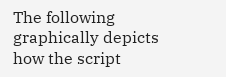The following graphically depicts how the script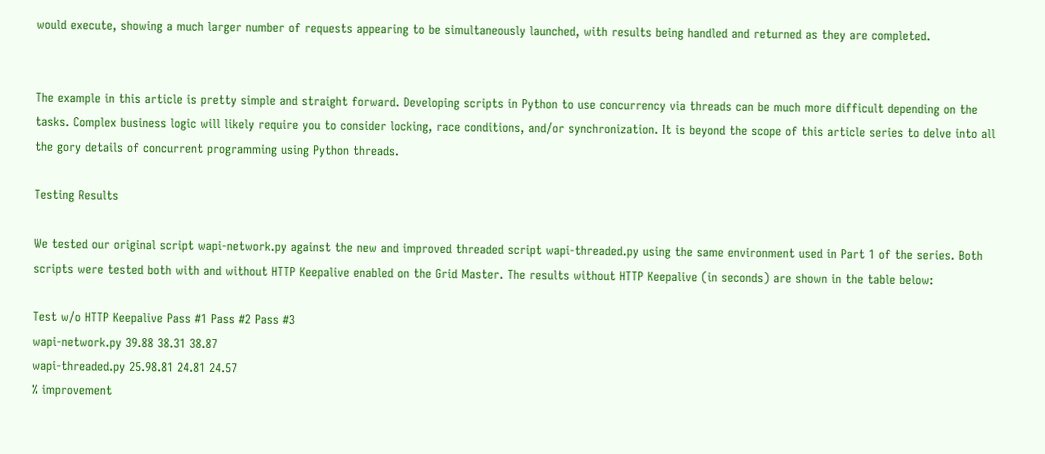would execute, showing a much larger number of requests appearing to be simultaneously launched, with results being handled and returned as they are completed.


The example in this article is pretty simple and straight forward. Developing scripts in Python to use concurrency via threads can be much more difficult depending on the tasks. Complex business logic will likely require you to consider locking, race conditions, and/or synchronization. It is beyond the scope of this article series to delve into all the gory details of concurrent programming using Python threads.

Testing Results

We tested our original script wapi-network.py against the new and improved threaded script wapi-threaded.py using the same environment used in Part 1 of the series. Both scripts were tested both with and without HTTP Keepalive enabled on the Grid Master. The results without HTTP Keepalive (in seconds) are shown in the table below:

Test w/o HTTP Keepalive Pass #1 Pass #2 Pass #3
wapi-network.py 39.88 38.31 38.87
wapi-threaded.py 25.98.81 24.81 24.57
% improvement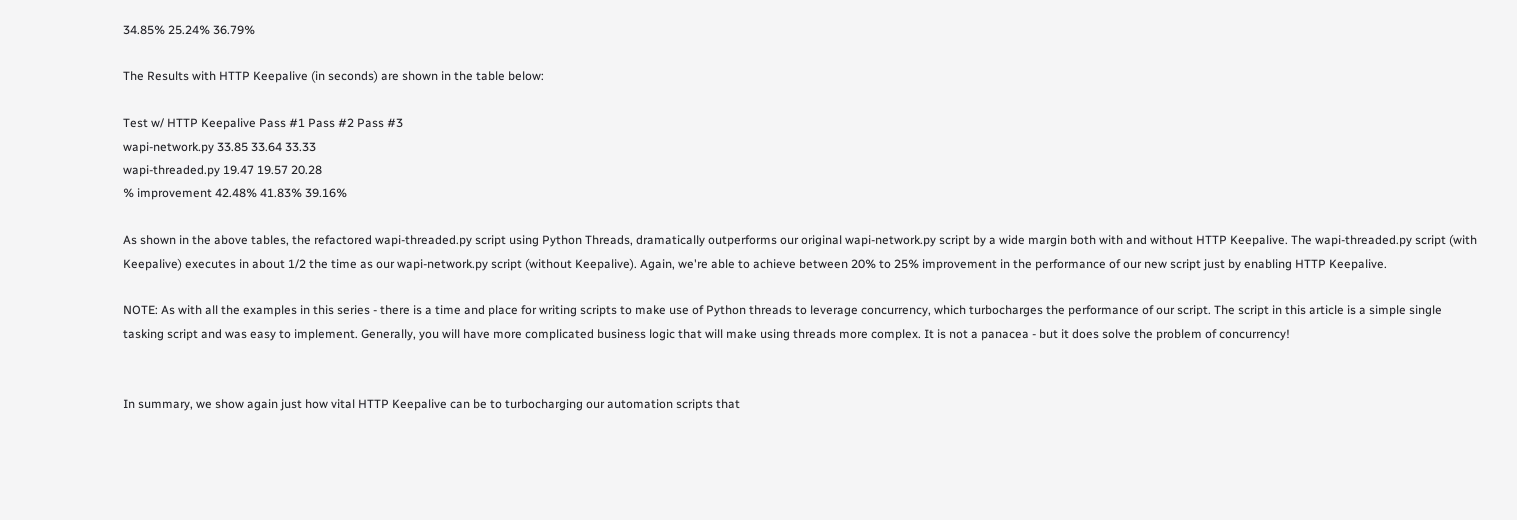34.85% 25.24% 36.79%

The Results with HTTP Keepalive (in seconds) are shown in the table below:

Test w/ HTTP Keepalive Pass #1 Pass #2 Pass #3
wapi-network.py 33.85 33.64 33.33
wapi-threaded.py 19.47 19.57 20.28
% improvement 42.48% 41.83% 39.16%

As shown in the above tables, the refactored wapi-threaded.py script using Python Threads, dramatically outperforms our original wapi-network.py script by a wide margin both with and without HTTP Keepalive. The wapi-threaded.py script (with Keepalive) executes in about 1/2 the time as our wapi-network.py script (without Keepalive). Again, we're able to achieve between 20% to 25% improvement in the performance of our new script just by enabling HTTP Keepalive.

NOTE: As with all the examples in this series - there is a time and place for writing scripts to make use of Python threads to leverage concurrency, which turbocharges the performance of our script. The script in this article is a simple single tasking script and was easy to implement. Generally, you will have more complicated business logic that will make using threads more complex. It is not a panacea - but it does solve the problem of concurrency!


In summary, we show again just how vital HTTP Keepalive can be to turbocharging our automation scripts that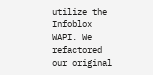utilize the Infoblox WAPI. We refactored our original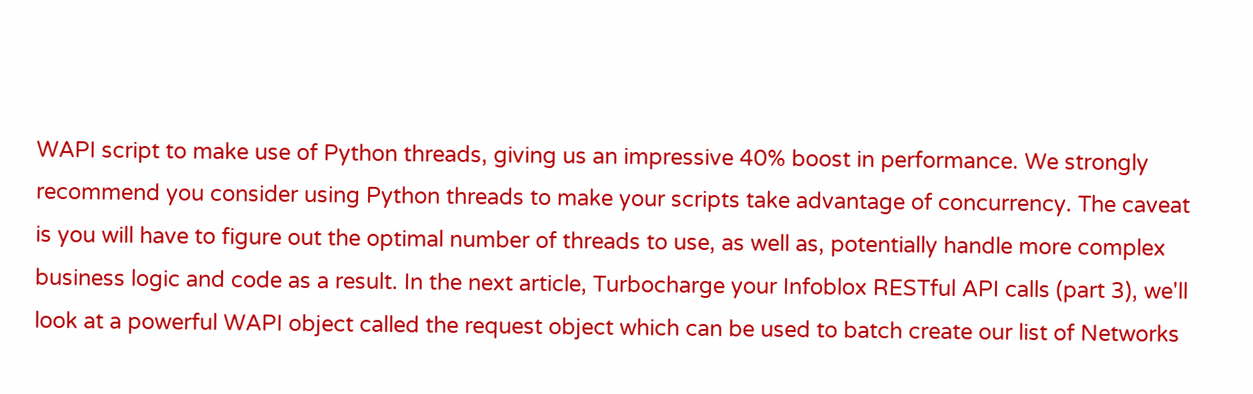WAPI script to make use of Python threads, giving us an impressive 40% boost in performance. We strongly recommend you consider using Python threads to make your scripts take advantage of concurrency. The caveat is you will have to figure out the optimal number of threads to use, as well as, potentially handle more complex business logic and code as a result. In the next article, Turbocharge your Infoblox RESTful API calls (part 3), we'll look at a powerful WAPI object called the request object which can be used to batch create our list of Networks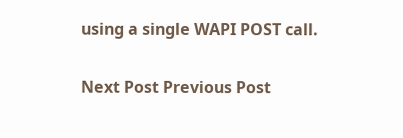using a single WAPI POST call.

Next Post Previous Post